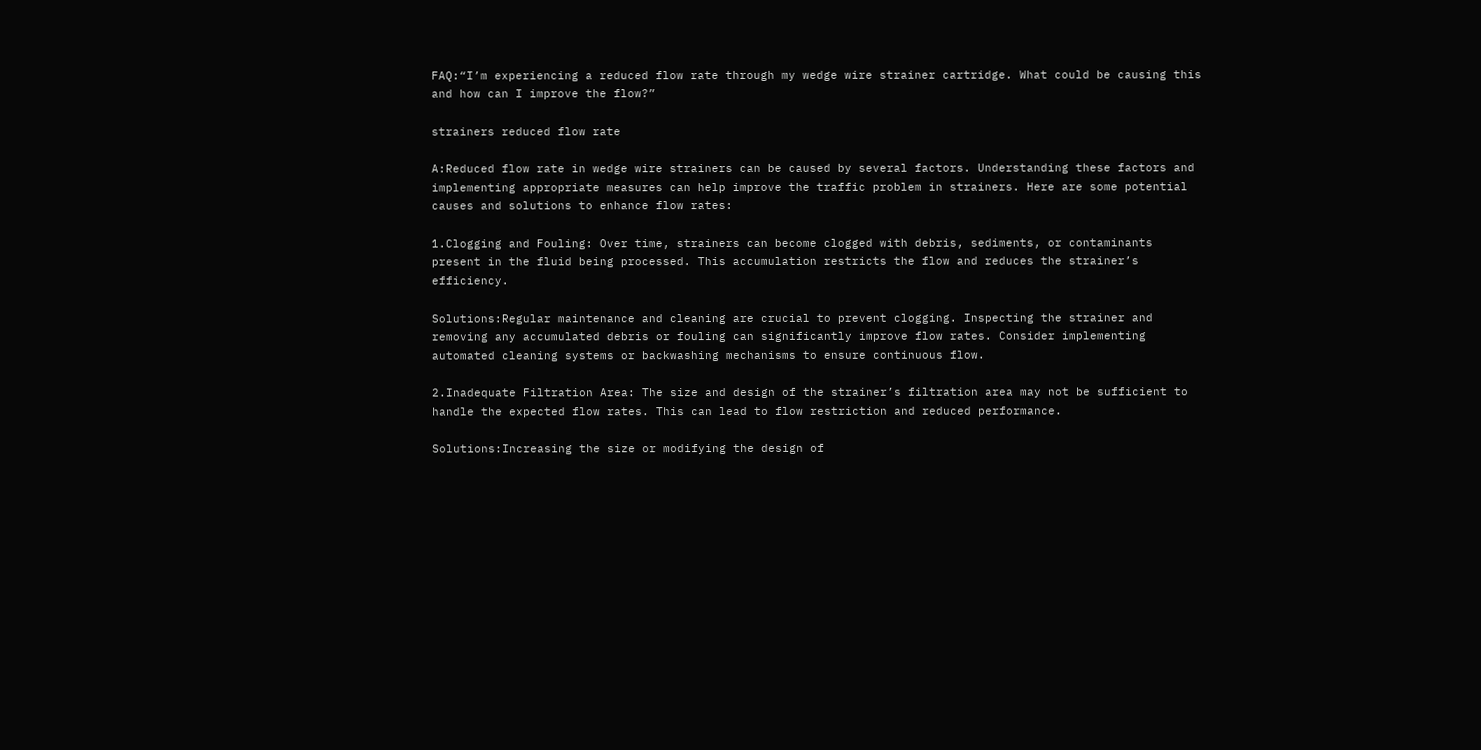FAQ:“I’m experiencing a reduced flow rate through my wedge wire strainer cartridge. What could be causing this and how can I improve the flow?”

strainers reduced flow rate

A:Reduced flow rate in wedge wire strainers can be caused by several factors. Understanding these factors and implementing appropriate measures can help improve the traffic problem in strainers. Here are some potential causes and solutions to enhance flow rates:

1.Clogging and Fouling: Over time, strainers can become clogged with debris, sediments, or contaminants present in the fluid being processed. This accumulation restricts the flow and reduces the strainer’s efficiency.

Solutions:Regular maintenance and cleaning are crucial to prevent clogging. Inspecting the strainer and removing any accumulated debris or fouling can significantly improve flow rates. Consider implementing automated cleaning systems or backwashing mechanisms to ensure continuous flow.

2.Inadequate Filtration Area: The size and design of the strainer’s filtration area may not be sufficient to handle the expected flow rates. This can lead to flow restriction and reduced performance.

Solutions:Increasing the size or modifying the design of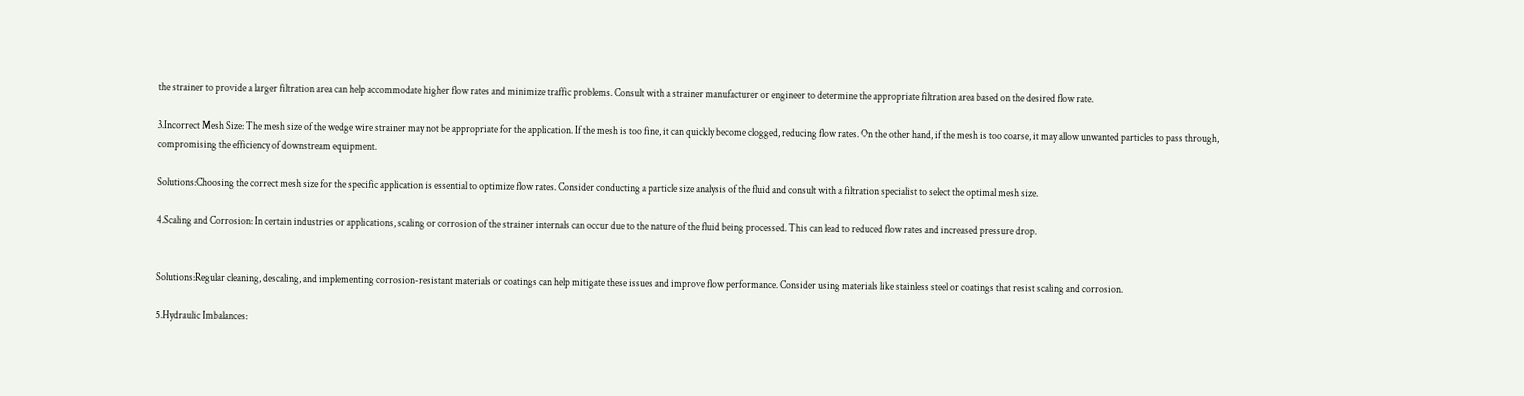the strainer to provide a larger filtration area can help accommodate higher flow rates and minimize traffic problems. Consult with a strainer manufacturer or engineer to determine the appropriate filtration area based on the desired flow rate.

3.Incorrect Mesh Size: The mesh size of the wedge wire strainer may not be appropriate for the application. If the mesh is too fine, it can quickly become clogged, reducing flow rates. On the other hand, if the mesh is too coarse, it may allow unwanted particles to pass through, compromising the efficiency of downstream equipment.

Solutions:Choosing the correct mesh size for the specific application is essential to optimize flow rates. Consider conducting a particle size analysis of the fluid and consult with a filtration specialist to select the optimal mesh size.

4.Scaling and Corrosion: In certain industries or applications, scaling or corrosion of the strainer internals can occur due to the nature of the fluid being processed. This can lead to reduced flow rates and increased pressure drop.


Solutions:Regular cleaning, descaling, and implementing corrosion-resistant materials or coatings can help mitigate these issues and improve flow performance. Consider using materials like stainless steel or coatings that resist scaling and corrosion.

5.Hydraulic Imbalances: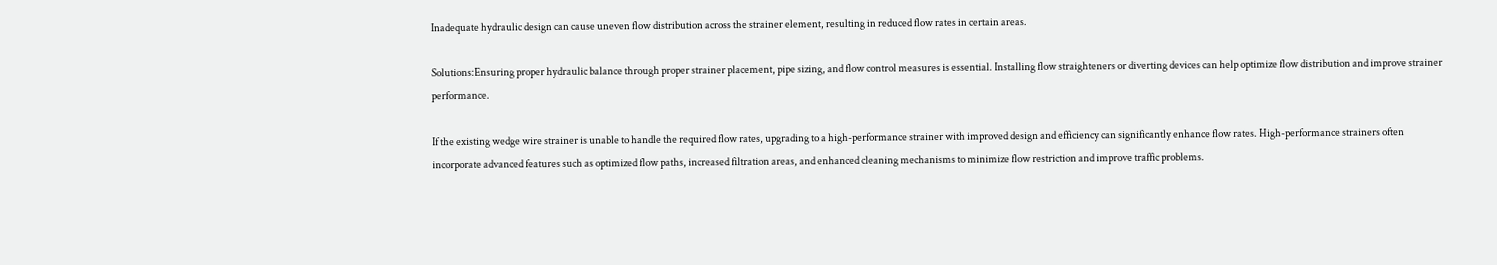Inadequate hydraulic design can cause uneven flow distribution across the strainer element, resulting in reduced flow rates in certain areas.

Solutions:Ensuring proper hydraulic balance through proper strainer placement, pipe sizing, and flow control measures is essential. Installing flow straighteners or diverting devices can help optimize flow distribution and improve strainer performance.

If the existing wedge wire strainer is unable to handle the required flow rates, upgrading to a high-performance strainer with improved design and efficiency can significantly enhance flow rates. High-performance strainers often incorporate advanced features such as optimized flow paths, increased filtration areas, and enhanced cleaning mechanisms to minimize flow restriction and improve traffic problems.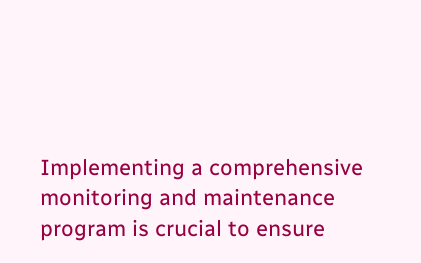Implementing a comprehensive monitoring and maintenance program is crucial to ensure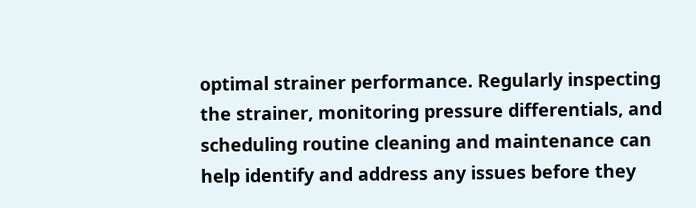optimal strainer performance. Regularly inspecting the strainer, monitoring pressure differentials, and scheduling routine cleaning and maintenance can help identify and address any issues before they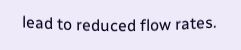lead to reduced flow rates.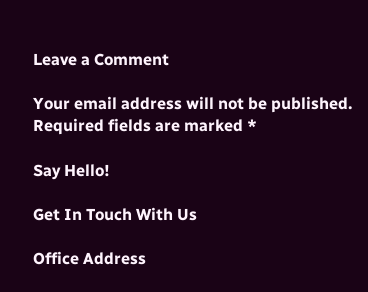Leave a Comment

Your email address will not be published. Required fields are marked *

Say Hello!

Get In Touch With Us

Office Address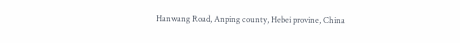Hanwang Road, Anping county, Hebei provine, China